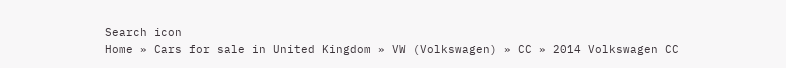Search icon
Home » Cars for sale in United Kingdom » VW (Volkswagen) » CC » 2014 Volkswagen CC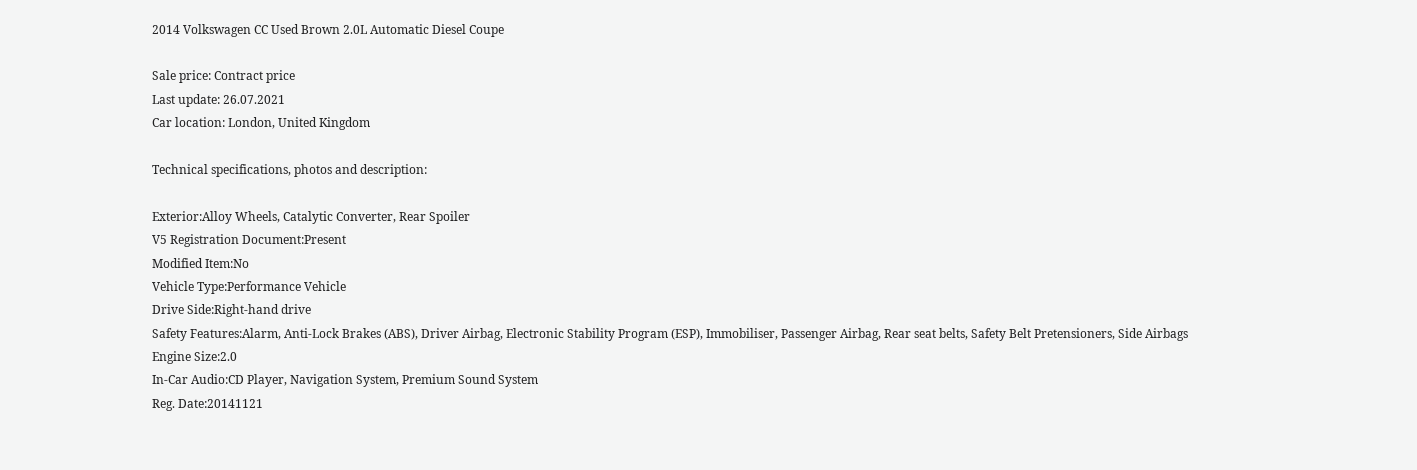2014 Volkswagen CC Used Brown 2.0L Automatic Diesel Coupe

Sale price: Contract price
Last update: 26.07.2021
Car location: London, United Kingdom

Technical specifications, photos and description:

Exterior:Alloy Wheels, Catalytic Converter, Rear Spoiler
V5 Registration Document:Present
Modified Item:No
Vehicle Type:Performance Vehicle
Drive Side:Right-hand drive
Safety Features:Alarm, Anti-Lock Brakes (ABS), Driver Airbag, Electronic Stability Program (ESP), Immobiliser, Passenger Airbag, Rear seat belts, Safety Belt Pretensioners, Side Airbags
Engine Size:2.0
In-Car Audio:CD Player, Navigation System, Premium Sound System
Reg. Date:20141121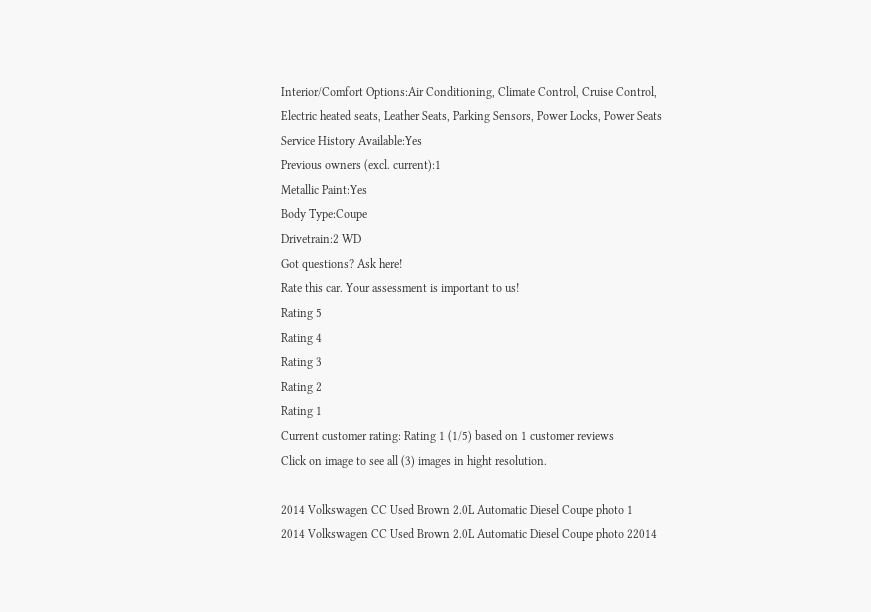Interior/Comfort Options:Air Conditioning, Climate Control, Cruise Control, Electric heated seats, Leather Seats, Parking Sensors, Power Locks, Power Seats
Service History Available:Yes
Previous owners (excl. current):1
Metallic Paint:Yes
Body Type:Coupe
Drivetrain:2 WD
Got questions? Ask here!
Rate this car. Your assessment is important to us!
Rating 5
Rating 4
Rating 3
Rating 2
Rating 1
Current customer rating: Rating 1 (1/5) based on 1 customer reviews
Click on image to see all (3) images in hight resolution.

2014 Volkswagen CC Used Brown 2.0L Automatic Diesel Coupe photo 1
2014 Volkswagen CC Used Brown 2.0L Automatic Diesel Coupe photo 22014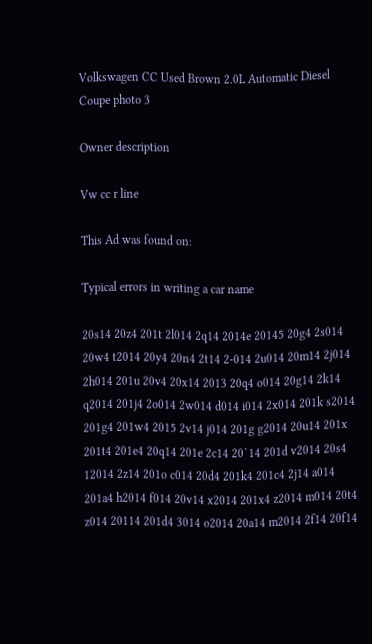Volkswagen CC Used Brown 2.0L Automatic Diesel Coupe photo 3

Owner description

Vw cc r line

This Ad was found on:

Typical errors in writing a car name

20s14 20z4 201t 2l014 2q14 2014e 20145 20g4 2s014 20w4 t2014 20y4 20n4 2t14 2-014 2u014 20m14 2j014 2h014 201u 20v4 20x14 2013 20q4 o014 20g14 2k14 q2014 201j4 2o014 2w014 d014 i014 2x014 201k s2014 201g4 201w4 2015 2v14 j014 201g g2014 20u14 201x 201t4 201e4 20q14 201e 2c14 20`14 201d v2014 20s4 12014 2z14 201o c014 20d4 201k4 201c4 2j14 a014 201a4 h2014 f014 20v14 x2014 201x4 z2014 m014 20t4 z014 20114 201d4 3014 o2014 20a14 m2014 2f14 20f14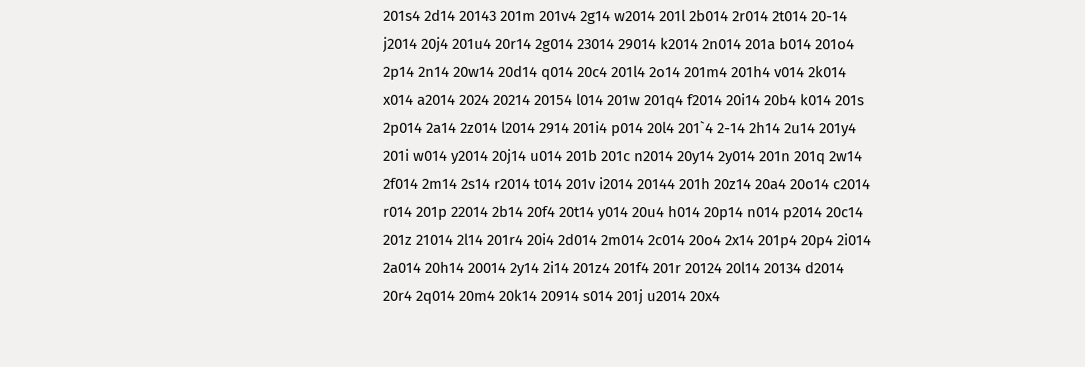201s4 2d14 20143 201m 201v4 2g14 w2014 201l 2b014 2r014 2t014 20-14 j2014 20j4 201u4 20r14 2g014 23014 29014 k2014 2n014 201a b014 201o4 2p14 2n14 20w14 20d14 q014 20c4 201l4 2o14 201m4 201h4 v014 2k014 x014 a2014 2024 20214 20154 l014 201w 201q4 f2014 20i14 20b4 k014 201s 2p014 2a14 2z014 l2014 2914 201i4 p014 20l4 201`4 2-14 2h14 2u14 201y4 201i w014 y2014 20j14 u014 201b 201c n2014 20y14 2y014 201n 201q 2w14 2f014 2m14 2s14 r2014 t014 201v i2014 20144 201h 20z14 20a4 20o14 c2014 r014 201p 22014 2b14 20f4 20t14 y014 20u4 h014 20p14 n014 p2014 20c14 201z 21014 2l14 201r4 20i4 2d014 2m014 2c014 20o4 2x14 201p4 20p4 2i014 2a014 20h14 20014 2y14 2i14 201z4 201f4 201r 20124 20l14 20134 d2014 20r4 2q014 20m4 20k14 20914 s014 201j u2014 20x4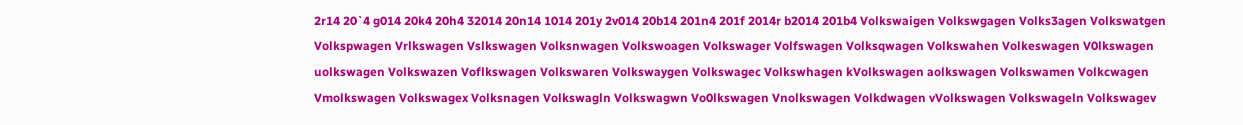2r14 20`4 g014 20k4 20h4 32014 20n14 1014 201y 2v014 20b14 201n4 201f 2014r b2014 201b4 Volkswaigen Volkswgagen Volks3agen Volkswatgen Volkspwagen Vrlkswagen Vslkswagen Volksnwagen Volkswoagen Volkswager Volfswagen Volksqwagen Volkswahen Volkeswagen V0lkswagen uolkswagen Volkswazen Voflkswagen Volkswaren Volkswaygen Volkswagec Volkswhagen kVolkswagen aolkswagen Volkswamen Volkcwagen Vmolkswagen Volkswagex Volksnagen Volkswagln Volkswagwn Vo0lkswagen Vnolkswagen Volkdwagen vVolkswagen Volkswageln Volkswagev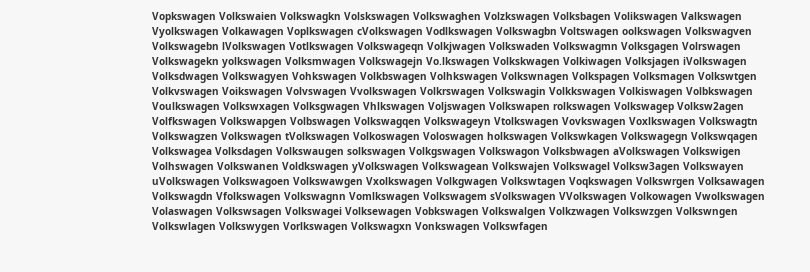Vopkswagen Volkswaien Volkswagkn Volskswagen Volkswaghen Volzkswagen Volksbagen Volikswagen Valkswagen Vyolkswagen Volkawagen Voplkswagen cVolkswagen Vodlkswagen Volkswagbn Voltswagen oolkswagen Volkswagven Volkswagebn lVolkswagen Votlkswagen Volkswageqn Volkjwagen Volkswaden Volkswagmn Volksgagen Volrswagen Volkswagekn yolkswagen Volksmwagen Volkswagejn Vo.lkswagen Volkskwagen Volkiwagen Volksjagen iVolkswagen Volksdwagen Volkswagyen Vohkswagen Volkbswagen Volhkswagen Volkswnagen Volkspagen Volksmagen Volkswtgen Volkvswagen Voikswagen Volvswagen Vvolkswagen Volkrswagen Volkswagin Volkkswagen Volkiswagen Volbkswagen Voulkswagen Volkswxagen Volksgwagen Vhlkswagen Voljswagen Volkswapen rolkswagen Volkswagep Volksw2agen Volfkswagen Volkswapgen Volbswagen Volkswagqen Volkswageyn Vtolkswagen Vovkswagen Voxlkswagen Volkswagtn Volkswagzen Volkswagen tVolkswagen Volkoswagen Voloswagen holkswagen Volkswkagen Volkswagegn Volkswqagen Volkswagea Volksdagen Volkswaugen solkswagen Volkgswagen Volkswagon Volksbwagen aVolkswagen Volkswigen Volhswagen Volkswanen Voldkswagen yVolkswagen Volkswagean Volkswajen Volkswagel Volksw3agen Volkswayen uVolkswagen Volkswagoen Volkswawgen Vxolkswagen Volkgwagen Volkswtagen Voqkswagen Volkswrgen Volksawagen Volkswagdn Vfolkswagen Volkswagnn Vomlkswagen Volkswagem sVolkswagen VVolkswagen Volkowagen Vwolkswagen Volaswagen Volkswsagen Volkswagei Volksewagen Vobkswagen Volkswalgen Volkzwagen Volkswzgen Volkswngen Volkswlagen Volkswygen Vorlkswagen Volkswagxn Vonkswagen Volkswfagen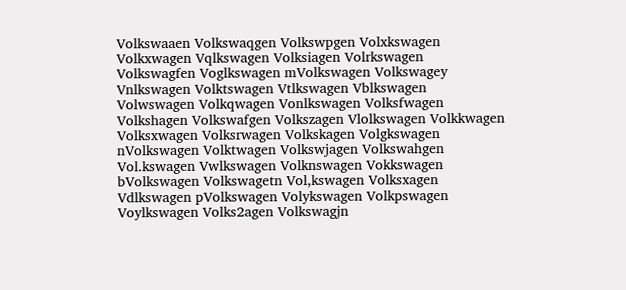Volkswaaen Volkswaqgen Volkswpgen Volxkswagen Volkxwagen Vqlkswagen Volksiagen Volrkswagen Volkswagfen Voglkswagen mVolkswagen Volkswagey Vnlkswagen Volktswagen Vtlkswagen Vblkswagen Volwswagen Volkqwagen Vonlkswagen Volksfwagen Volkshagen Volkswafgen Volkszagen Vlolkswagen Volkkwagen Volksxwagen Volksrwagen Volkskagen Volgkswagen nVolkswagen Volktwagen Volkswjagen Volkswahgen Vol.kswagen Vwlkswagen Volknswagen Vokkswagen bVolkswagen Volkswagetn Vol,kswagen Volksxagen Vdlkswagen pVolkswagen Volykswagen Volkpswagen Voylkswagen Volks2agen Volkswagjn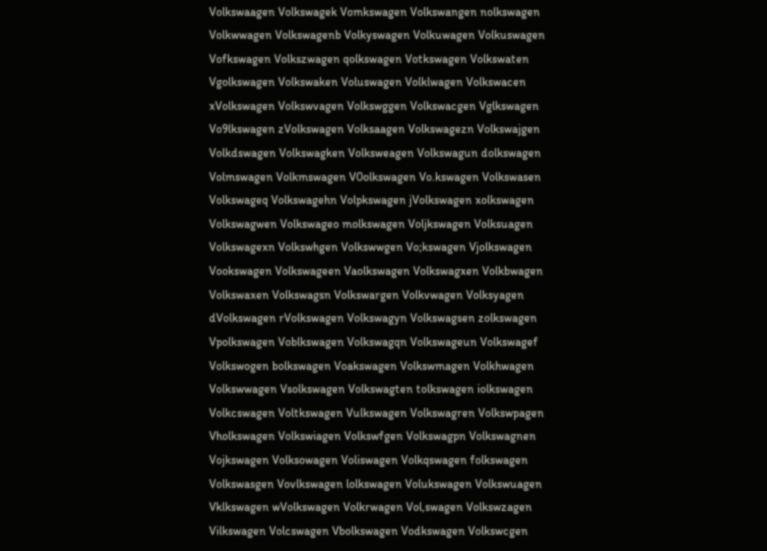Volkswaagen Volkswagek Vomkswagen Volkswangen nolkswagen Volkwwagen Volkswagenb Volkyswagen Volkuwagen Volkuswagen Vofkswagen Volkszwagen qolkswagen Votkswagen Volkswaten Vgolkswagen Volkswaken Voluswagen Volklwagen Volkswacen xVolkswagen Volkswvagen Volkswggen Volkswacgen Vglkswagen Vo9lkswagen zVolkswagen Volksaagen Volkswagezn Volkswajgen Volkdswagen Volkswagken Volksweagen Volkswagun dolkswagen Volmswagen Volkmswagen V0olkswagen Vo.kswagen Volkswasen Volkswageq Volkswagehn Volpkswagen jVolkswagen xolkswagen Volkswagwen Volkswageo molkswagen Voljkswagen Volksuagen Volkswagexn Volkswhgen Volkswwgen Vo;kswagen Vjolkswagen Vookswagen Volkswageen Vaolkswagen Volkswagxen Volkbwagen Volkswaxen Volkswagsn Volkswargen Volkvwagen Volksyagen dVolkswagen rVolkswagen Volkswagyn Volkswagsen zolkswagen Vpolkswagen Voblkswagen Volkswagqn Volkswageun Volkswagef Volkswogen bolkswagen Voakswagen Volkswmagen Volkhwagen Volkswwagen Vsolkswagen Volkswagten tolkswagen iolkswagen Volkcswagen Voltkswagen Vulkswagen Volkswagren Volkswpagen Vholkswagen Volkswiagen Volkswfgen Volkswagpn Volkswagnen Vojkswagen Volksowagen Voliswagen Volkqswagen folkswagen Volkswasgen Vovlkswagen lolkswagen Volukswagen Volkswuagen Vklkswagen wVolkswagen Volkrwagen Vol,swagen Volkswzagen Vilkswagen Volcswagen Vbolkswagen Vodkswagen Volkswcgen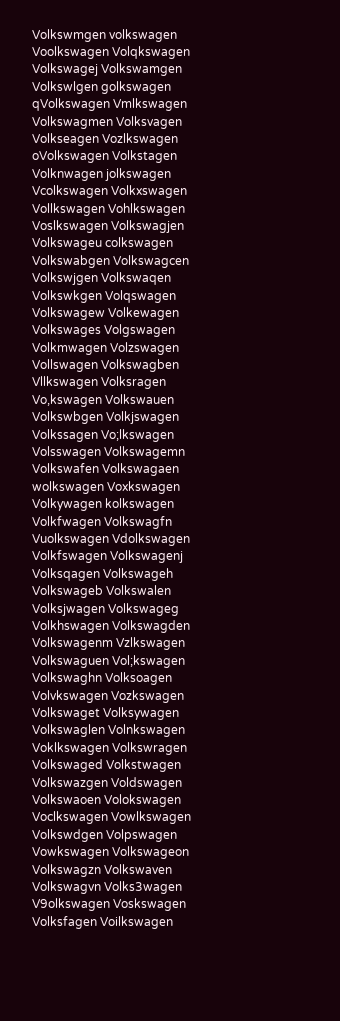Volkswmgen volkswagen Voolkswagen Volqkswagen Volkswagej Volkswamgen Volkswlgen golkswagen qVolkswagen Vmlkswagen Volkswagmen Volksvagen Volkseagen Vozlkswagen oVolkswagen Volkstagen Volknwagen jolkswagen Vcolkswagen Volkxswagen Vollkswagen Vohlkswagen Voslkswagen Volkswagjen Volkswageu colkswagen Volkswabgen Volkswagcen Volkswjgen Volkswaqen Volkswkgen Volqswagen Volkswagew Volkewagen Volkswages Volgswagen Volkmwagen Volzswagen Vollswagen Volkswagben Vllkswagen Volksragen Vo,kswagen Volkswauen Volkswbgen Volkjswagen Volkssagen Vo;lkswagen Volsswagen Volkswagemn Volkswafen Volkswagaen wolkswagen Voxkswagen Volkywagen kolkswagen Volkfwagen Volkswagfn Vuolkswagen Vdolkswagen Volkfswagen Volkswagenj Volksqagen Volkswageh Volkswageb Volkswalen Volksjwagen Volkswageg Volkhswagen Volkswagden Volkswagenm Vzlkswagen Volkswaguen Vol;kswagen Volkswaghn Volksoagen Volvkswagen Vozkswagen Volkswaget Volksywagen Volkswaglen Volnkswagen Voklkswagen Volkswragen Volkswaged Volkstwagen Volkswazgen Voldswagen Volkswaoen Volokswagen Voclkswagen Vowlkswagen Volkswdgen Volpswagen Vowkswagen Volkswageon Volkswagzn Volkswaven Volkswagvn Volks3wagen V9olkswagen Voskswagen Volksfagen Voilkswagen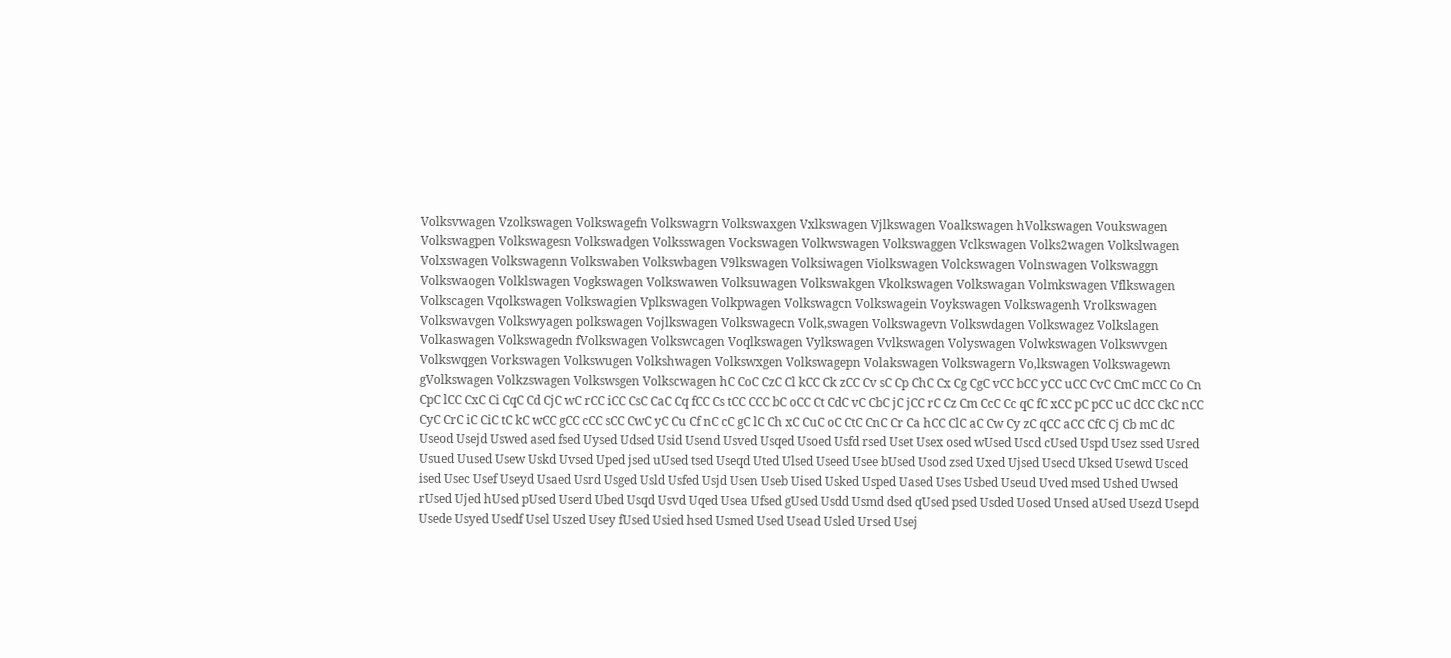Volksvwagen Vzolkswagen Volkswagefn Volkswagrn Volkswaxgen Vxlkswagen Vjlkswagen Voalkswagen hVolkswagen Voukswagen Volkswagpen Volkswagesn Volkswadgen Volksswagen Vockswagen Volkwswagen Volkswaggen Vclkswagen Volks2wagen Volkslwagen Volxswagen Volkswagenn Volkswaben Volkswbagen V9lkswagen Volksiwagen Violkswagen Volckswagen Volnswagen Volkswaggn Volkswaogen Volklswagen Vogkswagen Volkswawen Volksuwagen Volkswakgen Vkolkswagen Volkswagan Volmkswagen Vflkswagen Volkscagen Vqolkswagen Volkswagien Vplkswagen Volkpwagen Volkswagcn Volkswagein Voykswagen Volkswagenh Vrolkswagen Volkswavgen Volkswyagen polkswagen Vojlkswagen Volkswagecn Volk,swagen Volkswagevn Volkswdagen Volkswagez Volkslagen Volkaswagen Volkswagedn fVolkswagen Volkswcagen Voqlkswagen Vylkswagen Vvlkswagen Volyswagen Volwkswagen Volkswvgen Volkswqgen Vorkswagen Volkswugen Volkshwagen Volkswxgen Volkswagepn Volakswagen Volkswagern Vo,lkswagen Volkswagewn gVolkswagen Volkzswagen Volkswsgen Volkscwagen hC CoC CzC Cl kCC Ck zCC Cv sC Cp ChC Cx Cg CgC vCC bCC yCC uCC CvC CmC mCC Co Cn CpC lCC CxC Ci CqC Cd CjC wC rCC iCC CsC CaC Cq fCC Cs tCC CCC bC oCC Ct CdC vC CbC jC jCC rC Cz Cm CcC Cc qC fC xCC pC pCC uC dCC CkC nCC CyC CrC iC CiC tC kC wCC gCC cCC sCC CwC yC Cu Cf nC cC gC lC Ch xC CuC oC CtC CnC Cr Ca hCC ClC aC Cw Cy zC qCC aCC CfC Cj Cb mC dC Useod Usejd Uswed ased fsed Uysed Udsed Usid Usend Usved Usqed Usoed Usfd rsed Uset Usex osed wUsed Uscd cUsed Uspd Usez ssed Usred Usued Uused Usew Uskd Uvsed Uped jsed uUsed tsed Useqd Uted Ulsed Useed Usee bUsed Usod zsed Uxed Ujsed Usecd Uksed Usewd Usced ised Usec Usef Useyd Usaed Usrd Usged Usld Usfed Usjd Usen Useb Uised Usked Usped Uased Uses Usbed Useud Uved msed Ushed Uwsed rUsed Ujed hUsed pUsed Userd Ubed Usqd Usvd Uqed Usea Ufsed gUsed Usdd Usmd dsed qUsed psed Usded Uosed Unsed aUsed Usezd Usepd Usede Usyed Usedf Usel Uszed Usey fUsed Usied hsed Usmed Used Usead Usled Ursed Usej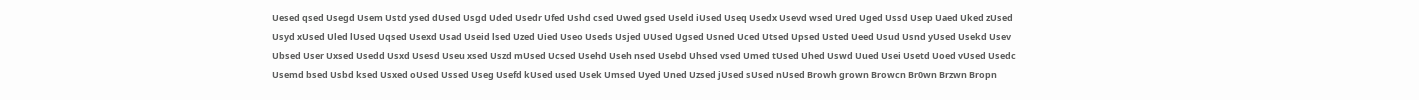Uesed qsed Usegd Usem Ustd ysed dUsed Usgd Uded Usedr Ufed Ushd csed Uwed gsed Useld iUsed Useq Usedx Usevd wsed Ured Uged Ussd Usep Uaed Uked zUsed Usyd xUsed Uled lUsed Uqsed Usexd Usad Useid lsed Uzed Uied Useo Useds Usjed UUsed Ugsed Usned Uced Utsed Upsed Usted Ueed Usud Usnd yUsed Usekd Usev Ubsed User Uxsed Usedd Usxd Usesd Useu xsed Uszd mUsed Ucsed Usehd Useh nsed Usebd Uhsed vsed Umed tUsed Uhed Uswd Uued Usei Usetd Uoed vUsed Usedc Usemd bsed Usbd ksed Usxed oUsed Ussed Useg Usefd kUsed used Usek Umsed Uyed Uned Uzsed jUsed sUsed nUsed Browh grown Browcn Br0wn Brzwn Bropn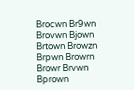Brocwn Br9wn Brovwn Bjown Brtown Browzn Brpwn Browrn Browr Brvwn Bprown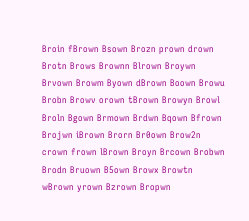Broin fBrown Bsown Brozn prown drown Brotn Brows Brownn Blrown Broywn Brvown Browm Byown dBrown Boown Browu Brobn Browv orown tBrown Browyn Browl Broln Bgown Brmown Brdwn Bqown Bfrown Brojwn iBrown Brorn Br0own Brow2n crown frown lBrown Broyn Brcown Brobwn Brodn Bruown B5own Browx Browtn wBrown yrown Bzrown Bropwn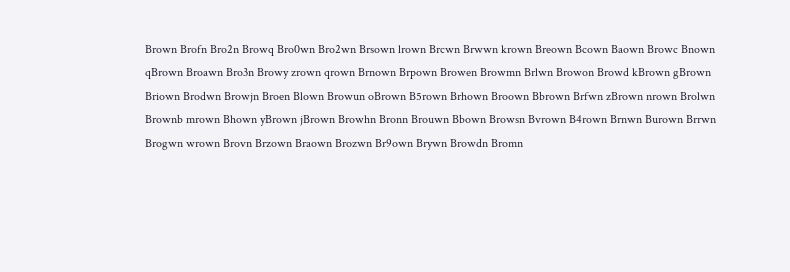Brown Brofn Bro2n Browq Bro0wn Bro2wn Brsown lrown Brcwn Brwwn krown Breown Bcown Baown Browc Bnown qBrown Broawn Bro3n Browy zrown qrown Brnown Brpown Browen Browmn Brlwn Browon Browd kBrown gBrown Briown Brodwn Browjn Broen Blown Browun oBrown B5rown Brhown Broown Bbrown Brfwn zBrown nrown Brolwn Brownb mrown Bhown yBrown jBrown Browhn Bronn Brouwn Bbown Browsn Bvrown B4rown Brnwn Burown Brrwn Brogwn wrown Brovn Brzown Braown Brozwn Br9own Brywn Browdn Bromn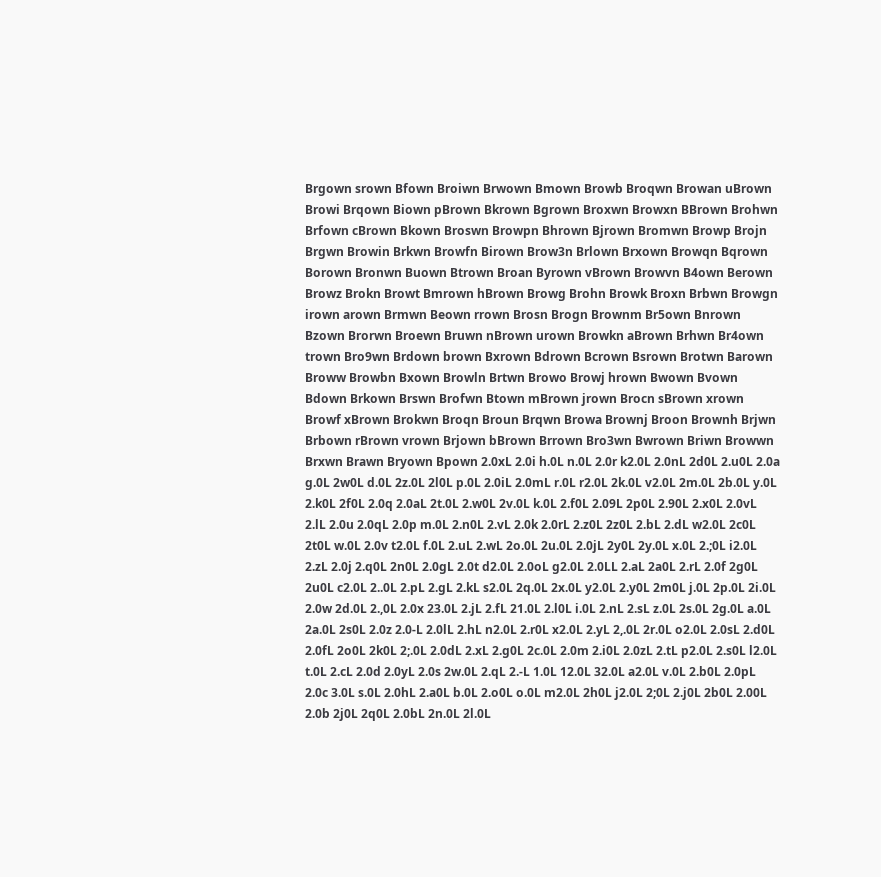Brgown srown Bfown Broiwn Brwown Bmown Browb Broqwn Browan uBrown Browi Brqown Biown pBrown Bkrown Bgrown Broxwn Browxn BBrown Brohwn Brfown cBrown Bkown Broswn Browpn Bhrown Bjrown Bromwn Browp Brojn Brgwn Browin Brkwn Browfn Birown Brow3n Brlown Brxown Browqn Bqrown Borown Bronwn Buown Btrown Broan Byrown vBrown Browvn B4own Berown Browz Brokn Browt Bmrown hBrown Browg Brohn Browk Broxn Brbwn Browgn irown arown Brmwn Beown rrown Brosn Brogn Brownm Br5own Bnrown Bzown Brorwn Broewn Bruwn nBrown urown Browkn aBrown Brhwn Br4own trown Bro9wn Brdown brown Bxrown Bdrown Bcrown Bsrown Brotwn Barown Broww Browbn Bxown Browln Brtwn Browo Browj hrown Bwown Bvown Bdown Brkown Brswn Brofwn Btown mBrown jrown Brocn sBrown xrown Browf xBrown Brokwn Broqn Broun Brqwn Browa Brownj Broon Brownh Brjwn Brbown rBrown vrown Brjown bBrown Brrown Bro3wn Bwrown Briwn Browwn Brxwn Brawn Bryown Bpown 2.0xL 2.0i h.0L n.0L 2.0r k2.0L 2.0nL 2d0L 2.u0L 2.0a g.0L 2w0L d.0L 2z.0L 2l0L p.0L 2.0iL 2.0mL r.0L r2.0L 2k.0L v2.0L 2m.0L 2b.0L y.0L 2.k0L 2f0L 2.0q 2.0aL 2t.0L 2.w0L 2v.0L k.0L 2.f0L 2.09L 2p0L 2.90L 2.x0L 2.0vL 2.lL 2.0u 2.0qL 2.0p m.0L 2.n0L 2.vL 2.0k 2.0rL 2.z0L 2z0L 2.bL 2.dL w2.0L 2c0L 2t0L w.0L 2.0v t2.0L f.0L 2.uL 2.wL 2o.0L 2u.0L 2.0jL 2y0L 2y.0L x.0L 2.;0L i2.0L 2.zL 2.0j 2.q0L 2n0L 2.0gL 2.0t d2.0L 2.0oL g2.0L 2.0LL 2.aL 2a0L 2.rL 2.0f 2g0L 2u0L c2.0L 2..0L 2.pL 2.gL 2.kL s2.0L 2q.0L 2x.0L y2.0L 2.y0L 2m0L j.0L 2p.0L 2i.0L 2.0w 2d.0L 2.,0L 2.0x 23.0L 2.jL 2.fL 21.0L 2.l0L i.0L 2.nL 2.sL z.0L 2s.0L 2g.0L a.0L 2a.0L 2s0L 2.0z 2.0-L 2.0lL 2.hL n2.0L 2.r0L x2.0L 2.yL 2,.0L 2r.0L o2.0L 2.0sL 2.d0L 2.0fL 2o0L 2k0L 2;.0L 2.0dL 2.xL 2.g0L 2c.0L 2.0m 2.i0L 2.0zL 2.tL p2.0L 2.s0L l2.0L t.0L 2.cL 2.0d 2.0yL 2.0s 2w.0L 2.qL 2.-L 1.0L 12.0L 32.0L a2.0L v.0L 2.b0L 2.0pL 2.0c 3.0L s.0L 2.0hL 2.a0L b.0L 2.o0L o.0L m2.0L 2h0L j2.0L 2;0L 2.j0L 2b0L 2.00L 2.0b 2j0L 2q0L 2.0bL 2n.0L 2l.0L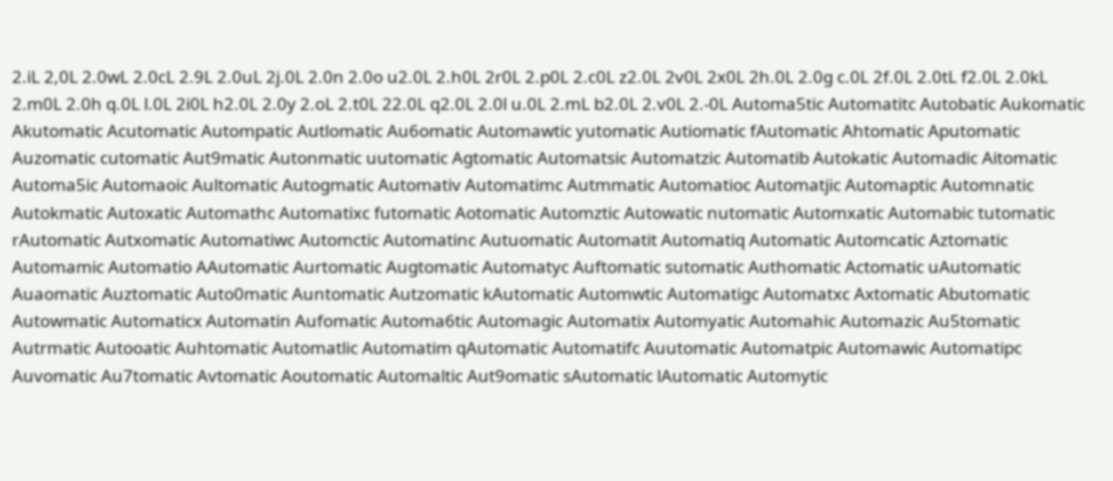2.iL 2,0L 2.0wL 2.0cL 2.9L 2.0uL 2j.0L 2.0n 2.0o u2.0L 2.h0L 2r0L 2.p0L 2.c0L z2.0L 2v0L 2x0L 2h.0L 2.0g c.0L 2f.0L 2.0tL f2.0L 2.0kL 2.m0L 2.0h q.0L l.0L 2i0L h2.0L 2.0y 2.oL 2.t0L 22.0L q2.0L 2.0l u.0L 2.mL b2.0L 2.v0L 2.-0L Automa5tic Automatitc Autobatic Aukomatic Akutomatic Acutomatic Autompatic Autlomatic Au6omatic Automawtic yutomatic Autiomatic fAutomatic Ahtomatic Aputomatic Auzomatic cutomatic Aut9matic Autonmatic uutomatic Agtomatic Automatsic Automatzic Automatib Autokatic Automadic Aitomatic Automa5ic Automaoic Aultomatic Autogmatic Automativ Automatimc Autmmatic Automatioc Automatjic Automaptic Automnatic Autokmatic Autoxatic Automathc Automatixc futomatic Aotomatic Automztic Autowatic nutomatic Automxatic Automabic tutomatic rAutomatic Autxomatic Automatiwc Automctic Automatinc Autuomatic Automatit Automatiq Automatic Automcatic Aztomatic Automamic Automatio AAutomatic Aurtomatic Augtomatic Automatyc Auftomatic sutomatic Authomatic Actomatic uAutomatic Auaomatic Auztomatic Auto0matic Auntomatic Autzomatic kAutomatic Automwtic Automatigc Automatxc Axtomatic Abutomatic Autowmatic Automaticx Automatin Aufomatic Automa6tic Automagic Automatix Automyatic Automahic Automazic Au5tomatic Autrmatic Autooatic Auhtomatic Automatlic Automatim qAutomatic Automatifc Auutomatic Automatpic Automawic Automatipc Auvomatic Au7tomatic Avtomatic Aoutomatic Automaltic Aut9omatic sAutomatic lAutomatic Automytic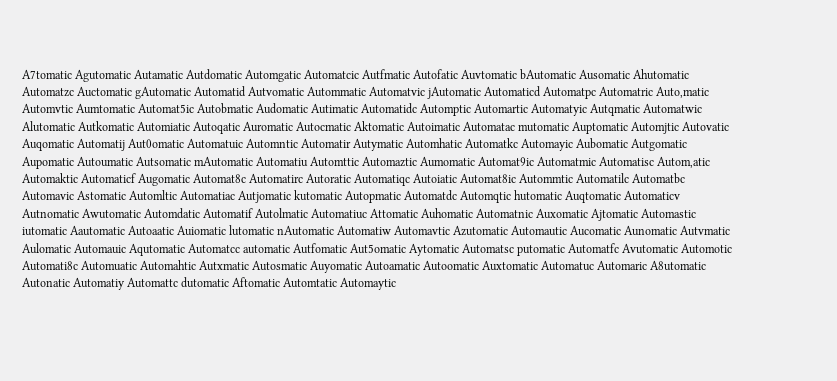A7tomatic Agutomatic Autamatic Autdomatic Automgatic Automatcic Autfmatic Autofatic Auvtomatic bAutomatic Ausomatic Ahutomatic Automatzc Auctomatic gAutomatic Automatid Autvomatic Autommatic Automatvic jAutomatic Automaticd Automatpc Automatric Auto,matic Automvtic Aumtomatic Automat5ic Autobmatic Audomatic Autimatic Automatidc Automptic Automartic Automatyic Autqmatic Automatwic Alutomatic Autkomatic Automiatic Autoqatic Auromatic Autocmatic Aktomatic Autoimatic Automatac mutomatic Auptomatic Automjtic Autovatic Auqomatic Automatij Aut0omatic Automatuic Automntic Automatir Autymatic Automhatic Automatkc Automayic Aubomatic Autgomatic Aupomatic Autoumatic Autsomatic mAutomatic Automatiu Automttic Automaztic Aumomatic Automat9ic Automatmic Automatisc Autom,atic Automaktic Automaticf Augomatic Automat8c Automatirc Autoratic Automatiqc Autoiatic Automat8ic Autommtic Automatilc Automatbc Automavic Astomatic Automltic Automatiac Autjomatic kutomatic Autopmatic Automatdc Automqtic hutomatic Auqtomatic Automaticv Autnomatic Awutomatic Automdatic Automatif Autolmatic Automatiuc Attomatic Auhomatic Automatnic Auxomatic Ajtomatic Automastic iutomatic Aautomatic Autoaatic Auiomatic lutomatic nAutomatic Automatiw Automavtic Azutomatic Automautic Aucomatic Aunomatic Autvmatic Aulomatic Automauic Aqutomatic Automatcc automatic Autfomatic Aut5omatic Aytomatic Automatsc putomatic Automatfc Avutomatic Automotic Automati8c Automuatic Automahtic Autxmatic Autosmatic Auyomatic Autoamatic Autoomatic Auxtomatic Automatuc Automaric A8utomatic Autonatic Automatiy Automattc dutomatic Aftomatic Automtatic Automaytic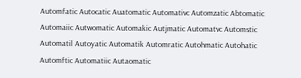Automfatic Autocatic Auatomatic Automativc Automzatic Abtomatic Automaiic Autwomatic Automakic Autjmatic Automatvc Automstic Automatil Autoyatic Automatik Automratic Autohmatic Autohatic Automftic Automatiic Autaomatic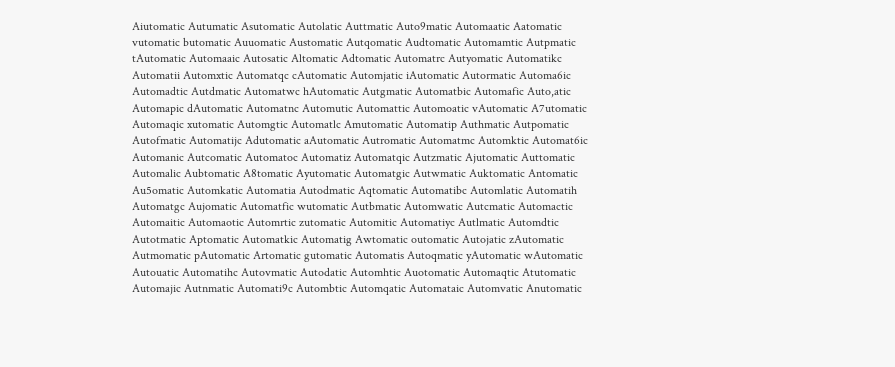Aiutomatic Autumatic Asutomatic Autolatic Auttmatic Auto9matic Automaatic Aatomatic vutomatic butomatic Auuomatic Austomatic Autqomatic Audtomatic Automamtic Autpmatic tAutomatic Automaaic Autosatic Altomatic Adtomatic Automatrc Autyomatic Automatikc Automatii Automxtic Automatqc cAutomatic Automjatic iAutomatic Autormatic Automa6ic Automadtic Autdmatic Automatwc hAutomatic Autgmatic Automatbic Automafic Auto,atic Automapic dAutomatic Automatnc Automutic Automattic Automoatic vAutomatic A7utomatic Automaqic xutomatic Automgtic Automatlc Amutomatic Automatip Authmatic Autpomatic Autofmatic Automatijc Adutomatic aAutomatic Autromatic Automatmc Automktic Automat6ic Automanic Autcomatic Automatoc Automatiz Automatqic Autzmatic Ajutomatic Auttomatic Automalic Aubtomatic A8tomatic Ayutomatic Automatgic Autwmatic Auktomatic Antomatic Au5omatic Automkatic Automatia Autodmatic Aqtomatic Automatibc Automlatic Automatih Automatgc Aujomatic Automatfic wutomatic Autbmatic Automwatic Autcmatic Automactic Automaitic Automaotic Automrtic zutomatic Automitic Automatiyc Autlmatic Automdtic Autotmatic Aptomatic Automatkic Automatig Awtomatic outomatic Autojatic zAutomatic Autmomatic pAutomatic Artomatic gutomatic Automatis Autoqmatic yAutomatic wAutomatic Autouatic Automatihc Autovmatic Autodatic Automhtic Auotomatic Automaqtic Atutomatic Automajic Autnmatic Automati9c Autombtic Automqatic Automataic Automvatic Anutomatic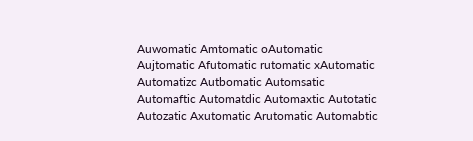Auwomatic Amtomatic oAutomatic Aujtomatic Afutomatic rutomatic xAutomatic Automatizc Autbomatic Automsatic Automaftic Automatdic Automaxtic Autotatic Autozatic Axutomatic Arutomatic Automabtic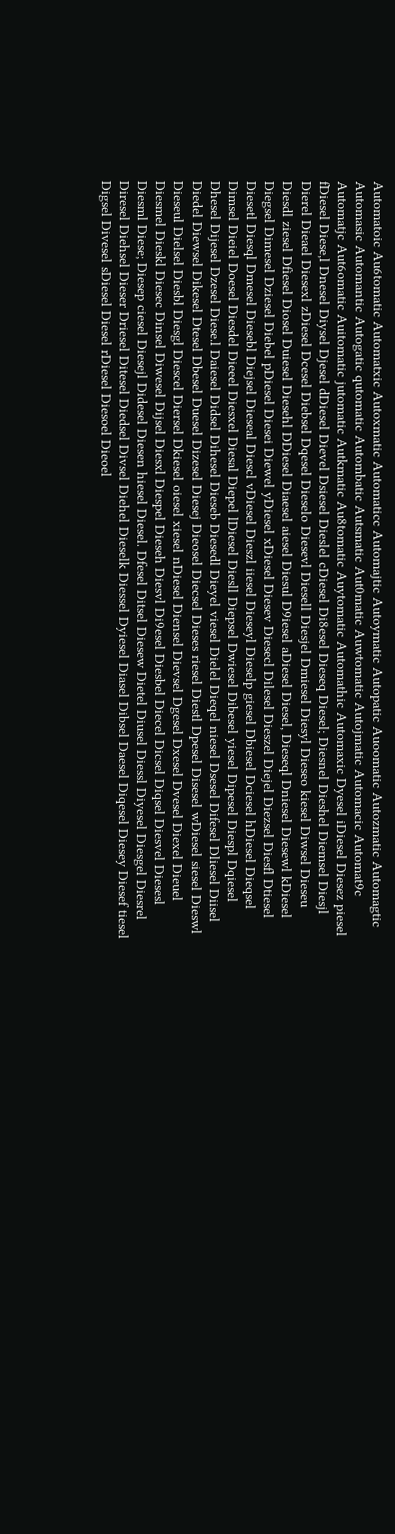Automatoic Au6tomatic Automatxic Autoxmatic Automaticc Automajtic Autoymatic Autopatic Auoomatic Autozmatic Automagtic Automasic Automantic Autogatic qutomatic Autombatic Autsmatic Aut0matic Auwtomatic Autojmatic Automacic Automat9c Automatjc Aut6omatic Auitomatic jutomatic Autkmatic Au8tomatic Auytomatic Automathic Automaxic Dyesel iDiesel Diesez piesel fDiesel Diese,l Dnesel Diysel Djesel dDiesel Dievel Dsiesel Dieslel cDiesel Di8esel Dieseq Diesel; Diesnel Dieshel Diemsel Diesjl Dierel Dieael Diesexl zDiesel Dcesel Diebsel Dqesel Dieselo Diesevl Diesell Diesjel Dmiesel Diesyl Dieseo kiesel Diwsel Dieseu Diesdl ziesel Dfiesel Diosel Duiesel Diesehl DDiesel Diaesel aiesel Diesul D9iesel aDiesel Diesel, Dieseql Dniesel Diesewl kDiesel Diegsel Dimesel Dziesel Diebel pDiesel Diesei Diewel yDiesel xDiesel Diesev Diesecl Dilesel Dieszel Diejel Diezsel Diesfl Dtiesel Diesetl Diesql Dmesel Diesebl Diejsel Dieseal Diescl vDiesel Dieszl iiesel Dieseyl Dieselp giesel Dbiesel Dciesel hDiesel Dieqsel Dimsel Dieiel Doesel Diesdel Dieeel Diesxel Diesal Diepel lDiesel Diesll Diepsel Dwiesel Dibesel yiesel Dipesel Diespl Dqiesel Dhesel Dijesel Dzesel Diese.l Daiesel Didsel Dihesel Dieseb Diesedl Dieyel viesel Dielel Dieqel niesel Dsesel Difesel Dliesel Diisel Diedel Diewsel Dikesel Dtesel Dbesel Duesel Dizesel Diesej Dieosel Diecsel Dieses riesel Diestl Dpesel Disesel wDiesel siesel Dieswl Dieseul Dielsel Diesbl Diesgl Diescel Diersel Dkiesel oiesel xiesel nDiesel Diensel Dievsel Dgesel Dxesel Dvesel Diexel Dieuel Diesmel Dieskl Diesec Dinsel Diwesel Dijsel Diesxl Diespel Dieseh Diesvl Di9esel Diesbel Diecel Dicsel Diqsel Diesvel Diesesl Diesml Diese; Diesep ciesel Diesejl Didesel Diesen hiesel Diesel. Dfesel Ditsel Diesew Dietel Diusel Diessl Diyesel Diesgel Diesrel Diresel Diehsel Dieser Driesel Ditesel Diedsel Divsel Diehel Dieselk Diessel Dyiesel Diasel Dibsel Daesel Diqesel Diesey Diesef tiesel Digsel Divesel sDiesel Diesel rDiesel Diesoel Dieoel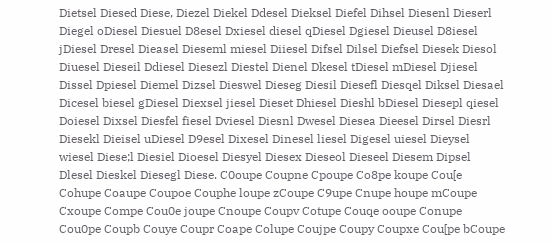Dietsel Diesed Diese, Diezel Diekel Ddesel Dieksel Diefel Dihsel Diesenl Dieserl Diegel oDiesel Diesuel D8esel Dxiesel diesel qDiesel Dgiesel Dieusel D8iesel jDiesel Dresel Dieasel Dieseml miesel Diiesel Difsel Dilsel Diefsel Diesek Diesol Diuesel Dieseil Ddiesel Diesezl Diestel Dienel Dkesel tDiesel mDiesel Djiesel Dissel Dpiesel Diemel Dizsel Dieswel Dieseg Diesil Diesefl Diesqel Diksel Diesael Dicesel biesel gDiesel Diexsel jiesel Dieset Dhiesel Dieshl bDiesel Diesepl qiesel Doiesel Dixsel Diesfel fiesel Dviesel Diesnl Dwesel Diesea Dieesel Dirsel Diesrl Diesekl Dieisel uDiesel D9esel Dixesel Dinesel liesel Digesel uiesel Dieysel wiesel Diese;l Diesiel Dioesel Diesyel Diesex Dieseol Dieseel Diesem Dipsel Dlesel Dieskel Diesegl Diese. C0oupe Coupne Cpoupe Co8pe koupe Cou[e Cohupe Coaupe Coupoe Couphe loupe zCoupe C9upe Cnupe houpe mCoupe Cxoupe Compe Cou0e joupe Cnoupe Coupv Cotupe Couqe ooupe Conupe Cou0pe Coupb Couye Coupr Coape Colupe Coujpe Coupy Coupxe Cou[pe bCoupe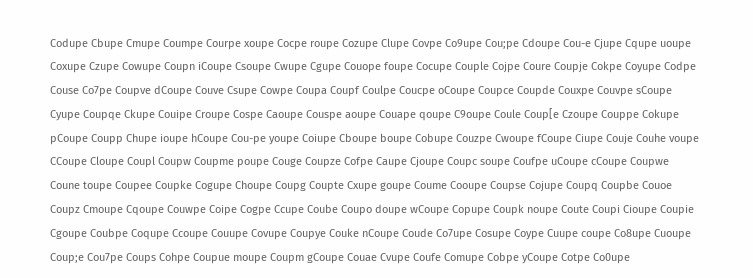Codupe Cbupe Cmupe Coumpe Courpe xoupe Cocpe roupe Cozupe Clupe Covpe Co9upe Cou;pe Cdoupe Cou-e Cjupe Cqupe uoupe Coxupe Czupe Cowupe Coupn iCoupe Csoupe Cwupe Cgupe Couope foupe Cocupe Couple Cojpe Coure Coupje Cokpe Coyupe Codpe Couse Co7pe Coupve dCoupe Couve Csupe Cowpe Coupa Coupf Coulpe Coucpe oCoupe Coupce Coupde Couxpe Couvpe sCoupe Cyupe Coupqe Ckupe Couipe Croupe Cospe Caoupe Couspe aoupe Couape qoupe C9oupe Coule Coup[e Czoupe Couppe Cokupe pCoupe Coupp Chupe ioupe hCoupe Cou-pe youpe Coiupe Cboupe boupe Cobupe Couzpe Cwoupe fCoupe Ciupe Couje Couhe voupe CCoupe Cloupe Coupl Coupw Coupme poupe Couge Coupze Cofpe Caupe Cjoupe Coupc soupe Coufpe uCoupe cCoupe Coupwe Coune toupe Coupee Coupke Cogupe Choupe Coupg Coupte Cxupe goupe Coume Cooupe Coupse Cojupe Coupq Coupbe Couoe Coupz Cmoupe Cqoupe Couwpe Coipe Cogpe Ccupe Coube Coupo doupe wCoupe Copupe Coupk noupe Coute Coupi Cioupe Coupie Cgoupe Coubpe Coqupe Ccoupe Couupe Covupe Coupye Couke nCoupe Coude Co7upe Cosupe Coype Cuupe coupe Co8upe Cuoupe Coup;e Cou7pe Coups Cohpe Coupue moupe Coupm gCoupe Couae Cvupe Coufe Comupe Cobpe yCoupe Cotpe Co0upe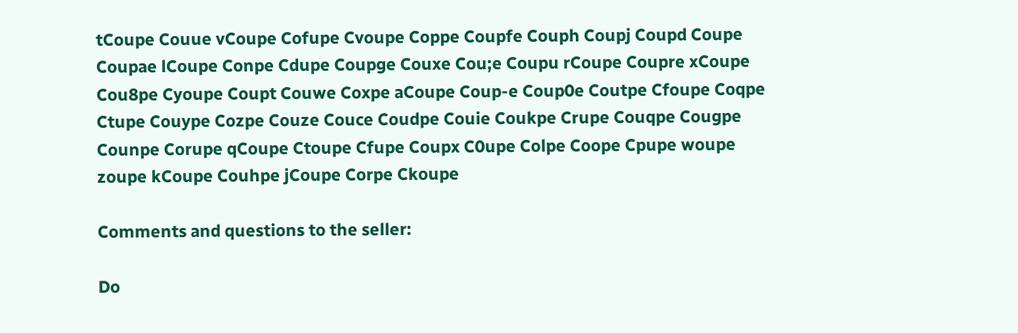tCoupe Couue vCoupe Cofupe Cvoupe Coppe Coupfe Couph Coupj Coupd Coupe Coupae lCoupe Conpe Cdupe Coupge Couxe Cou;e Coupu rCoupe Coupre xCoupe Cou8pe Cyoupe Coupt Couwe Coxpe aCoupe Coup-e Coup0e Coutpe Cfoupe Coqpe Ctupe Couype Cozpe Couze Couce Coudpe Couie Coukpe Crupe Couqpe Cougpe Counpe Corupe qCoupe Ctoupe Cfupe Coupx C0upe Colpe Coope Cpupe woupe zoupe kCoupe Couhpe jCoupe Corpe Ckoupe

Comments and questions to the seller:

Do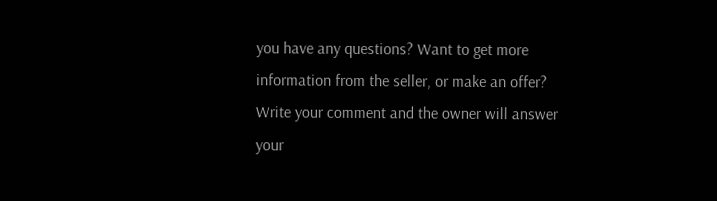you have any questions? Want to get more information from the seller, or make an offer? Write your comment and the owner will answer your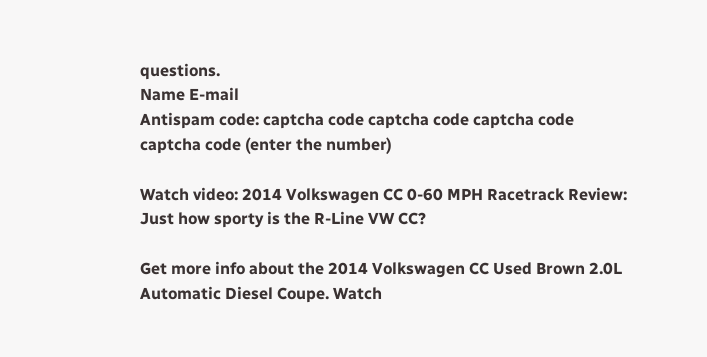questions.
Name E-mail
Antispam code: captcha code captcha code captcha code captcha code (enter the number)

Watch video: 2014 Volkswagen CC 0-60 MPH Racetrack Review: Just how sporty is the R-Line VW CC?

Get more info about the 2014 Volkswagen CC Used Brown 2.0L Automatic Diesel Coupe. Watch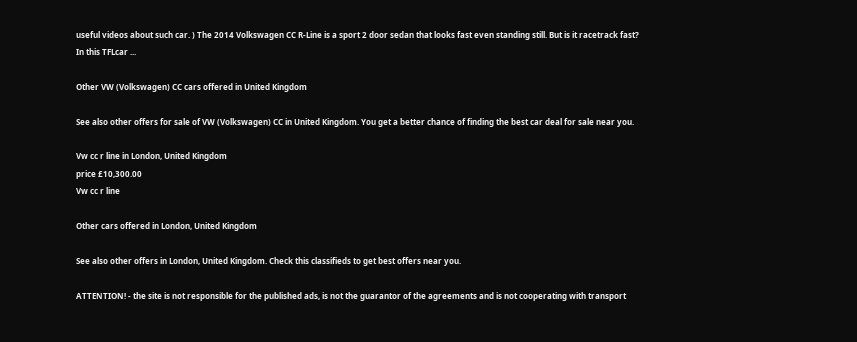useful videos about such car. ) The 2014 Volkswagen CC R-Line is a sport 2 door sedan that looks fast even standing still. But is it racetrack fast? In this TFLcar ...

Other VW (Volkswagen) CC cars offered in United Kingdom

See also other offers for sale of VW (Volkswagen) CC in United Kingdom. You get a better chance of finding the best car deal for sale near you.

Vw cc r line in London, United Kingdom
price £10,300.00
Vw cc r line

Other cars offered in London, United Kingdom

See also other offers in London, United Kingdom. Check this classifieds to get best offers near you.

ATTENTION! - the site is not responsible for the published ads, is not the guarantor of the agreements and is not cooperating with transport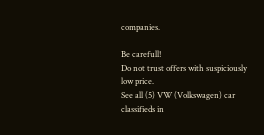companies.

Be carefull!
Do not trust offers with suspiciously low price.
See all (5) VW (Volkswagen) car classifieds in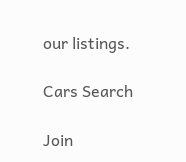our listings.

Cars Search

Join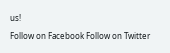us!

Follow on Facebook Follow on Twitter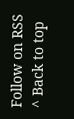Follow on RSS
^ Back to top